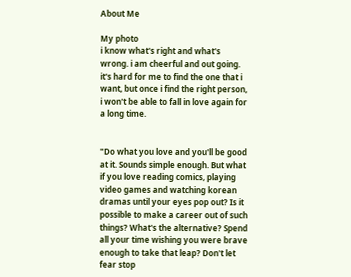About Me

My photo
i know what's right and what's wrong. i am cheerful and out going. it's hard for me to find the one that i want, but once i find the right person, i won't be able to fall in love again for a long time.


"Do what you love and you'll be good at it. Sounds simple enough. But what if you love reading comics, playing video games and watching korean dramas until your eyes pop out? Is it possible to make a career out of such things? What's the alternative? Spend all your time wishing you were brave enough to take that leap? Don't let fear stop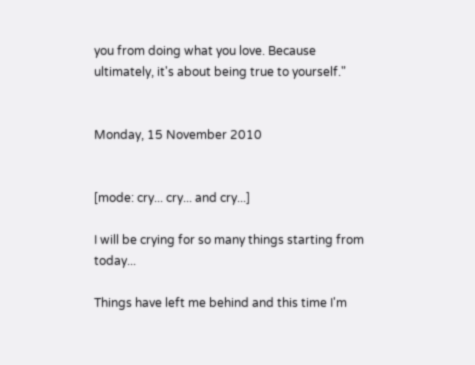you from doing what you love. Because ultimately, it's about being true to yourself."


Monday, 15 November 2010


[mode: cry... cry... and cry...]

I will be crying for so many things starting from today...

Things have left me behind and this time I'm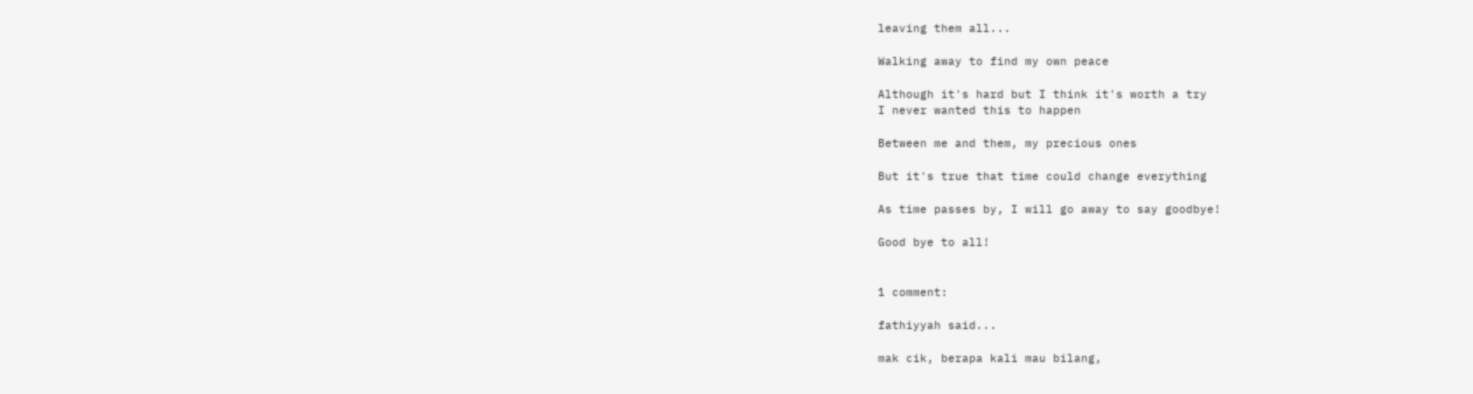leaving them all...

Walking away to find my own peace

Although it's hard but I think it's worth a try
I never wanted this to happen

Between me and them, my precious ones

But it's true that time could change everything

As time passes by, I will go away to say goodbye!

Good bye to all!


1 comment:

fathiyyah said...

mak cik, berapa kali mau bilang,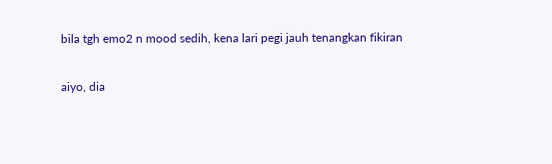bila tgh emo2 n mood sedih, kena lari pegi jauh tenangkan fikiran

aiyo, dia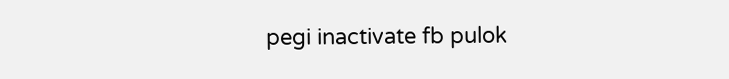pegi inactivate fb pulok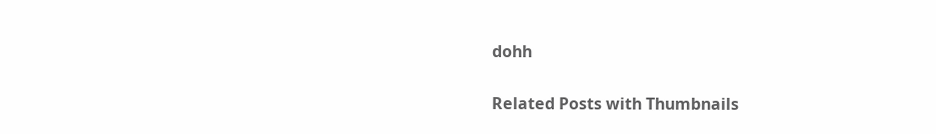dohh


Related Posts with Thumbnails